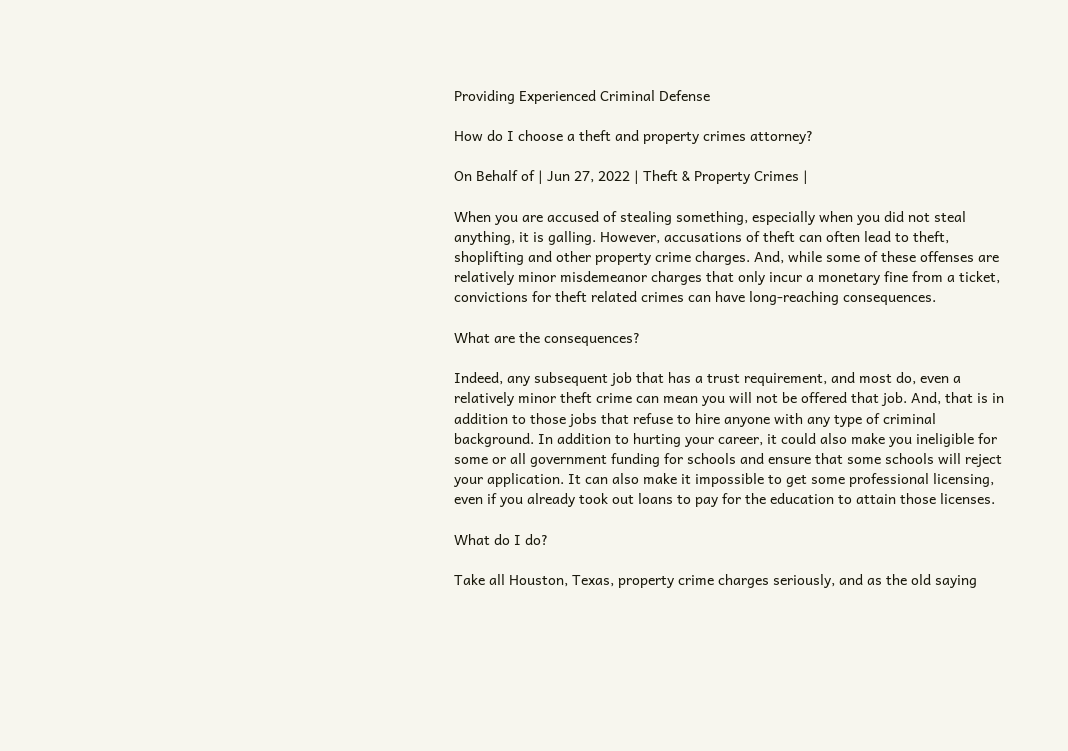Providing Experienced Criminal Defense

How do I choose a theft and property crimes attorney?

On Behalf of | Jun 27, 2022 | Theft & Property Crimes |

When you are accused of stealing something, especially when you did not steal anything, it is galling. However, accusations of theft can often lead to theft, shoplifting and other property crime charges. And, while some of these offenses are relatively minor misdemeanor charges that only incur a monetary fine from a ticket, convictions for theft related crimes can have long-reaching consequences.

What are the consequences?

Indeed, any subsequent job that has a trust requirement, and most do, even a relatively minor theft crime can mean you will not be offered that job. And, that is in addition to those jobs that refuse to hire anyone with any type of criminal background. In addition to hurting your career, it could also make you ineligible for some or all government funding for schools and ensure that some schools will reject your application. It can also make it impossible to get some professional licensing, even if you already took out loans to pay for the education to attain those licenses.

What do I do?

Take all Houston, Texas, property crime charges seriously, and as the old saying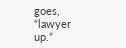goes, “lawyer up.”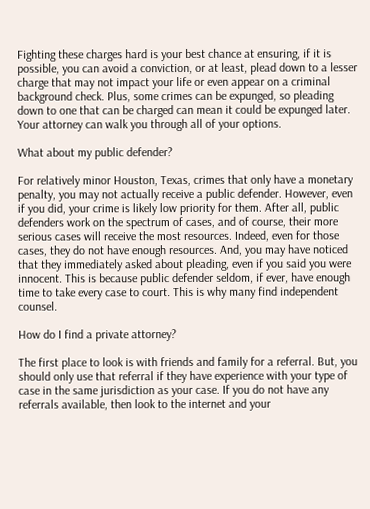Fighting these charges hard is your best chance at ensuring, if it is possible, you can avoid a conviction, or at least, plead down to a lesser charge that may not impact your life or even appear on a criminal background check. Plus, some crimes can be expunged, so pleading down to one that can be charged can mean it could be expunged later. Your attorney can walk you through all of your options.

What about my public defender?

For relatively minor Houston, Texas, crimes that only have a monetary penalty, you may not actually receive a public defender. However, even if you did, your crime is likely low priority for them. After all, public defenders work on the spectrum of cases, and of course, their more serious cases will receive the most resources. Indeed, even for those cases, they do not have enough resources. And, you may have noticed that they immediately asked about pleading, even if you said you were innocent. This is because public defender seldom, if ever, have enough time to take every case to court. This is why many find independent counsel.

How do I find a private attorney?

The first place to look is with friends and family for a referral. But, you should only use that referral if they have experience with your type of case in the same jurisdiction as your case. If you do not have any referrals available, then look to the internet and your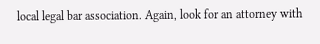local legal bar association. Again, look for an attorney with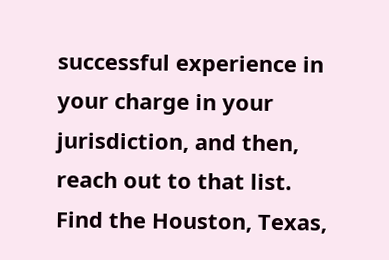successful experience in your charge in your jurisdiction, and then, reach out to that list. Find the Houston, Texas,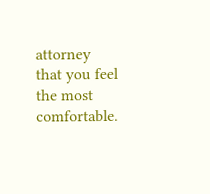attorney that you feel the most comfortable.